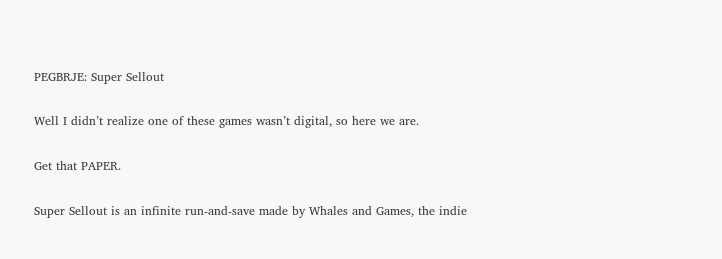PEGBRJE: Super Sellout

Well I didn’t realize one of these games wasn’t digital, so here we are.

Get that PAPER.

Super Sellout is an infinite run-and-save made by Whales and Games, the indie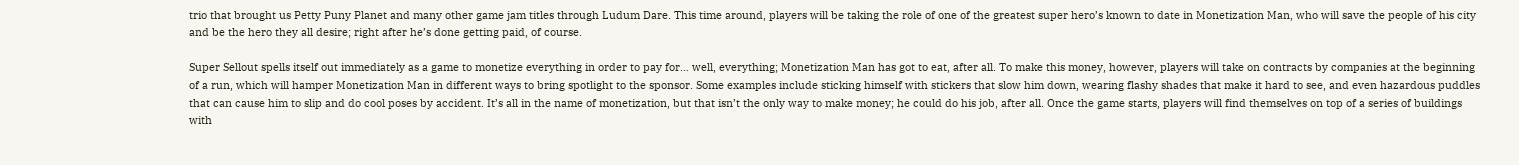trio that brought us Petty Puny Planet and many other game jam titles through Ludum Dare. This time around, players will be taking the role of one of the greatest super hero’s known to date in Monetization Man, who will save the people of his city and be the hero they all desire; right after he’s done getting paid, of course.

Super Sellout spells itself out immediately as a game to monetize everything in order to pay for… well, everything; Monetization Man has got to eat, after all. To make this money, however, players will take on contracts by companies at the beginning of a run, which will hamper Monetization Man in different ways to bring spotlight to the sponsor. Some examples include sticking himself with stickers that slow him down, wearing flashy shades that make it hard to see, and even hazardous puddles that can cause him to slip and do cool poses by accident. It’s all in the name of monetization, but that isn’t the only way to make money; he could do his job, after all. Once the game starts, players will find themselves on top of a series of buildings with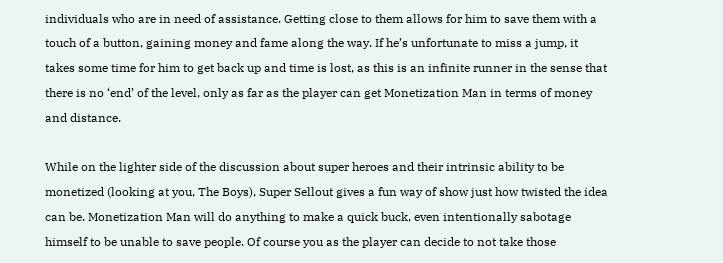individuals who are in need of assistance. Getting close to them allows for him to save them with a touch of a button, gaining money and fame along the way. If he’s unfortunate to miss a jump, it takes some time for him to get back up and time is lost, as this is an infinite runner in the sense that there is no ‘end’ of the level, only as far as the player can get Monetization Man in terms of money and distance.

While on the lighter side of the discussion about super heroes and their intrinsic ability to be monetized (looking at you, The Boys), Super Sellout gives a fun way of show just how twisted the idea can be. Monetization Man will do anything to make a quick buck, even intentionally sabotage himself to be unable to save people. Of course you as the player can decide to not take those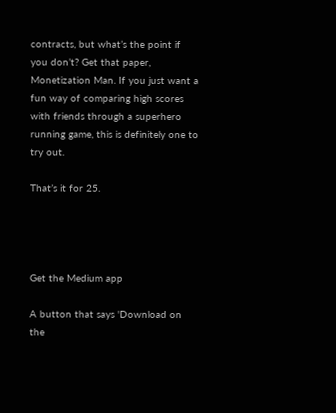contracts, but what’s the point if you don’t? Get that paper, Monetization Man. If you just want a fun way of comparing high scores with friends through a superhero running game, this is definitely one to try out.

That’s it for 25.




Get the Medium app

A button that says 'Download on the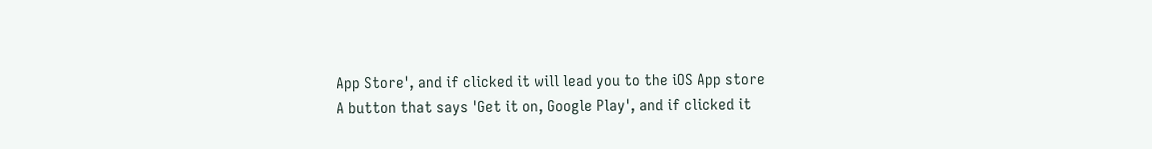App Store', and if clicked it will lead you to the iOS App store
A button that says 'Get it on, Google Play', and if clicked it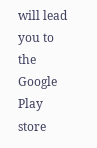will lead you to the Google Play store